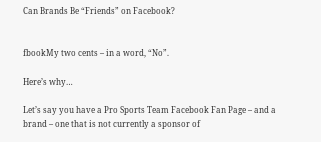Can Brands Be “Friends” on Facebook?


fbookMy two cents – in a word, “No”.

Here’s why…

Let’s say you have a Pro Sports Team Facebook Fan Page – and a brand – one that is not currently a sponsor of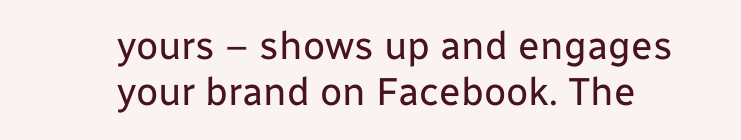yours – shows up and engages your brand on Facebook. The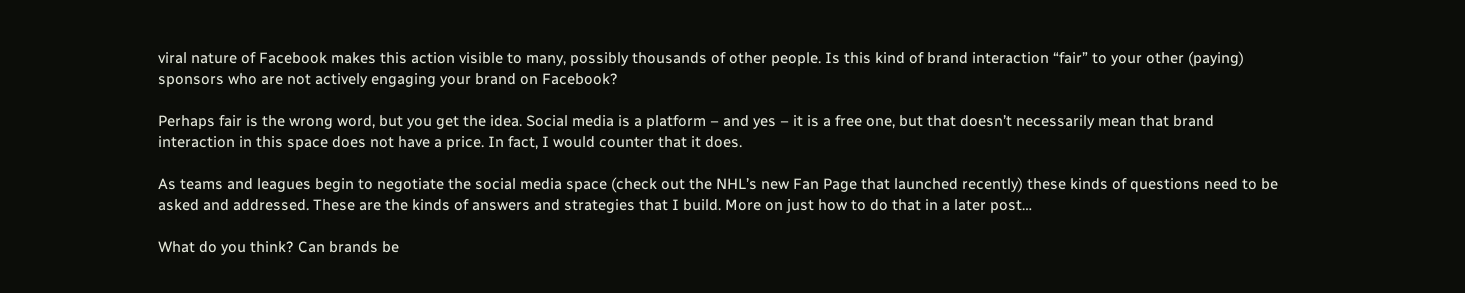viral nature of Facebook makes this action visible to many, possibly thousands of other people. Is this kind of brand interaction “fair” to your other (paying) sponsors who are not actively engaging your brand on Facebook?

Perhaps fair is the wrong word, but you get the idea. Social media is a platform – and yes – it is a free one, but that doesn’t necessarily mean that brand interaction in this space does not have a price. In fact, I would counter that it does.

As teams and leagues begin to negotiate the social media space (check out the NHL’s new Fan Page that launched recently) these kinds of questions need to be asked and addressed. These are the kinds of answers and strategies that I build. More on just how to do that in a later post…

What do you think? Can brands be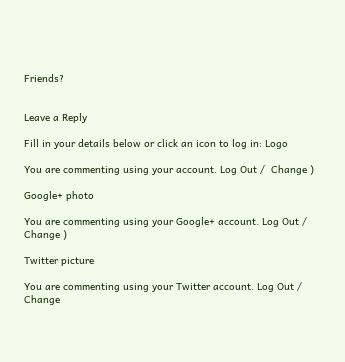Friends?


Leave a Reply

Fill in your details below or click an icon to log in: Logo

You are commenting using your account. Log Out /  Change )

Google+ photo

You are commenting using your Google+ account. Log Out /  Change )

Twitter picture

You are commenting using your Twitter account. Log Out /  Change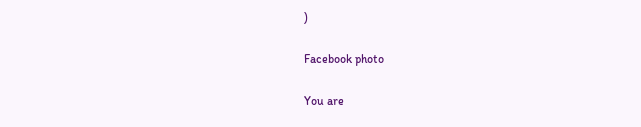)

Facebook photo

You are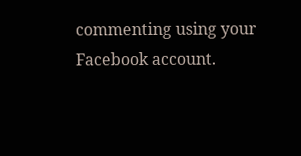commenting using your Facebook account.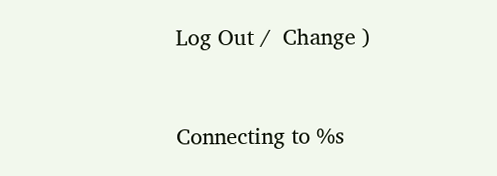Log Out /  Change )


Connecting to %s